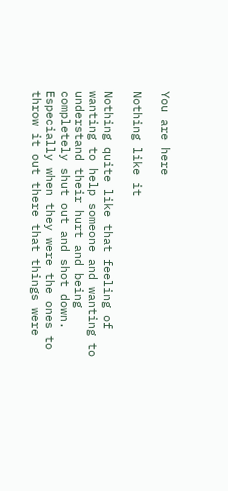You are here

Nothing like it

Nothing quite like that feeling of wanting to help someone and wanting to understand their hurt and being completely shut out and shot down. Especially when they were the ones to throw it out there that things were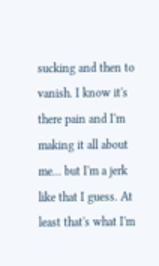sucking and then to vanish. I know it's there pain and I'm making it all about me... but I'm a jerk like that I guess. At least that's what I'm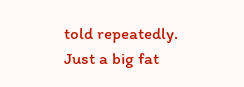told repeatedly. Just a big fat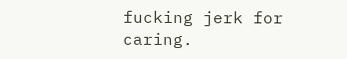fucking jerk for caring.